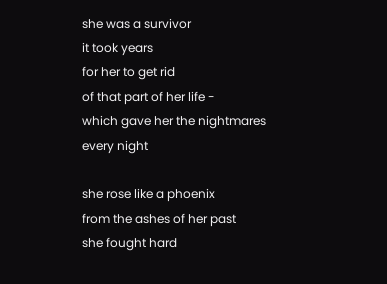she was a survivor
it took years
for her to get rid
of that part of her life -
which gave her the nightmares
every night

she rose like a phoenix
from the ashes of her past
she fought hard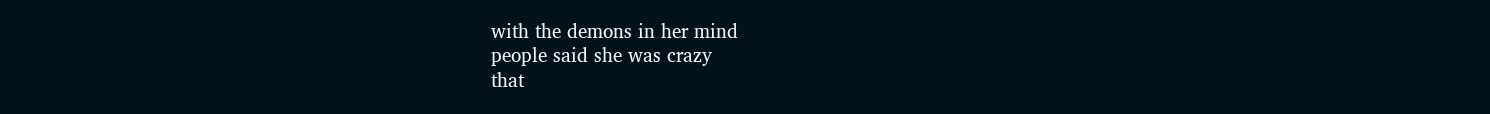with the demons in her mind
people said she was crazy
that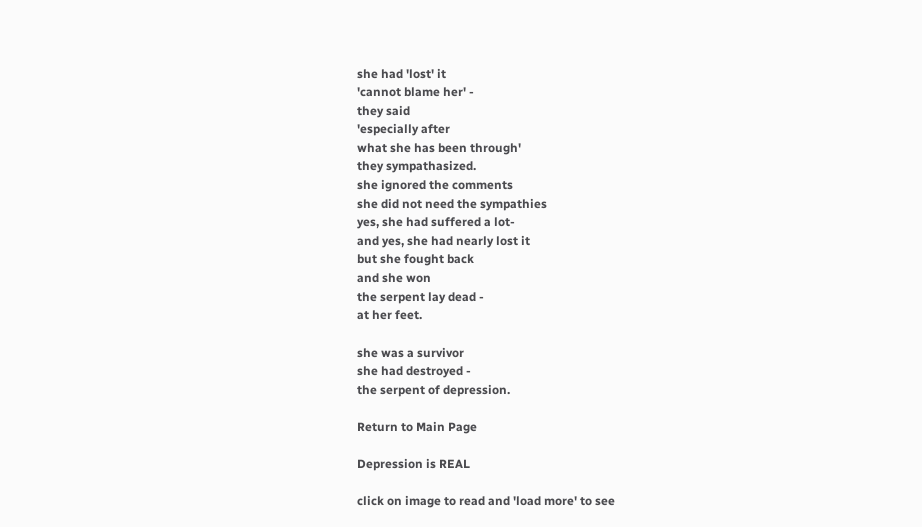she had 'lost' it
'cannot blame her' -
they said
'especially after
what she has been through'
they sympathasized.
she ignored the comments
she did not need the sympathies
yes, she had suffered a lot-
and yes, she had nearly lost it
but she fought back
and she won
the serpent lay dead -
at her feet.

she was a survivor
she had destroyed -
the serpent of depression.

Return to Main Page

Depression is REAL

click on image to read and 'load more' to see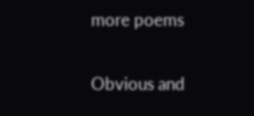more poems

Obvious and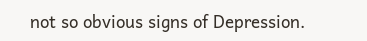not so obvious signs of Depression.